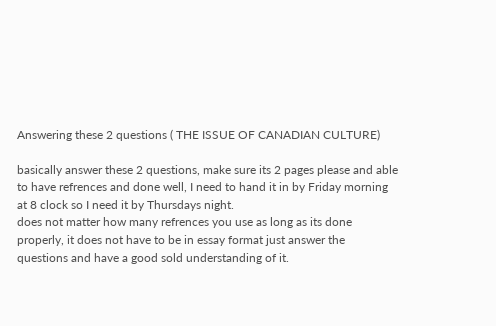Answering these 2 questions ( THE ISSUE OF CANADIAN CULTURE)

basically answer these 2 questions, make sure its 2 pages please and able to have refrences and done well, I need to hand it in by Friday morning at 8 clock so I need it by Thursdays night.
does not matter how many refrences you use as long as its done properly, it does not have to be in essay format just answer the questions and have a good sold understanding of it.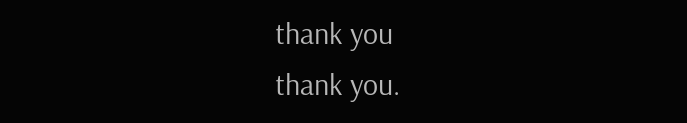thank you
thank you.